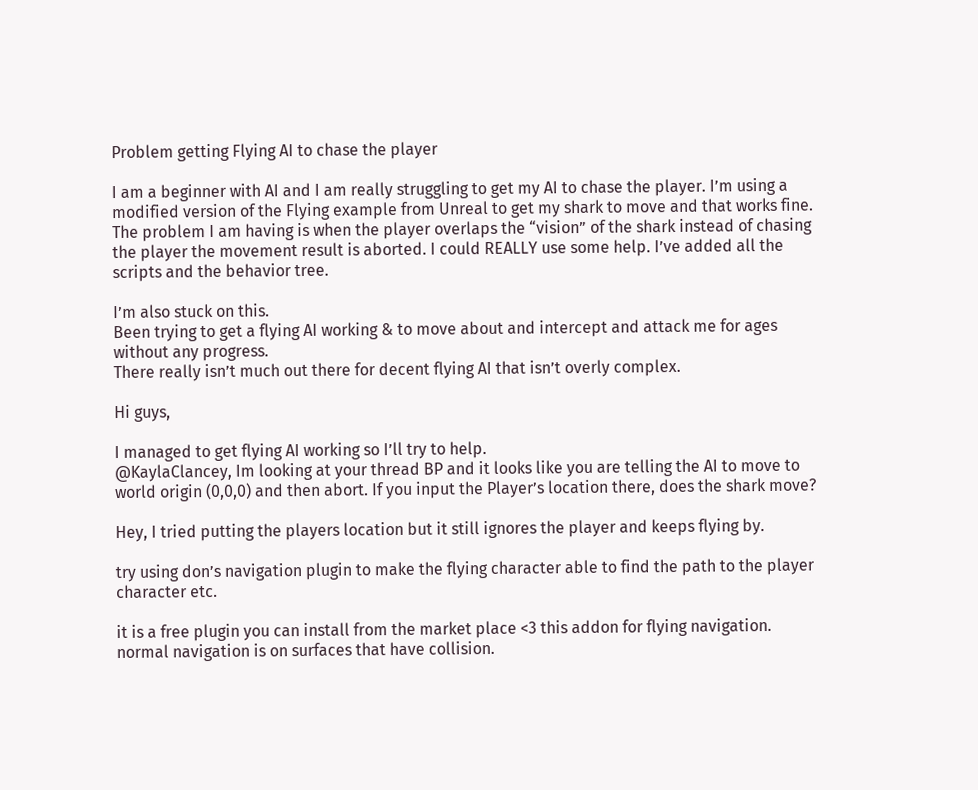Problem getting Flying AI to chase the player

I am a beginner with AI and I am really struggling to get my AI to chase the player. I’m using a modified version of the Flying example from Unreal to get my shark to move and that works fine. The problem I am having is when the player overlaps the “vision” of the shark instead of chasing the player the movement result is aborted. I could REALLY use some help. I’ve added all the scripts and the behavior tree.

I’m also stuck on this.
Been trying to get a flying AI working & to move about and intercept and attack me for ages without any progress.
There really isn’t much out there for decent flying AI that isn’t overly complex.

Hi guys,

I managed to get flying AI working so I’ll try to help.
@KaylaClancey, Im looking at your thread BP and it looks like you are telling the AI to move to world origin (0,0,0) and then abort. If you input the Player’s location there, does the shark move?

Hey, I tried putting the players location but it still ignores the player and keeps flying by.

try using don’s navigation plugin to make the flying character able to find the path to the player character etc.

it is a free plugin you can install from the market place <3 this addon for flying navigation.
normal navigation is on surfaces that have collision.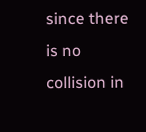since there is no collision in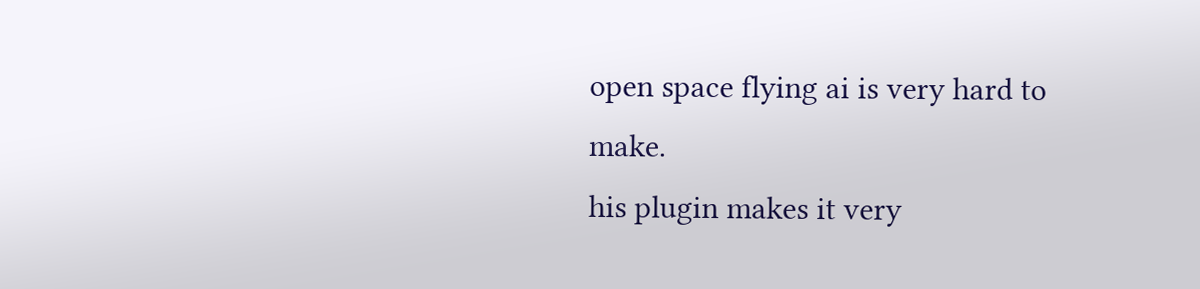open space flying ai is very hard to make.
his plugin makes it very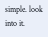simple. look into it.